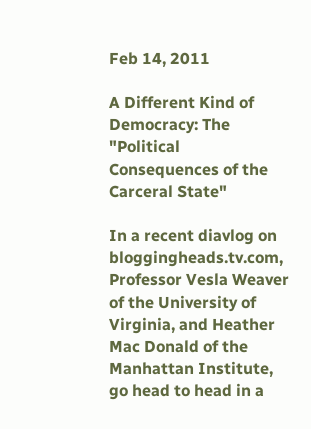Feb 14, 2011

A Different Kind of Democracy: The "Political Consequences of the Carceral State"

In a recent diavlog on bloggingheads.tv.com, Professor Vesla Weaver of the University of Virginia, and Heather Mac Donald of the Manhattan Institute, go head to head in a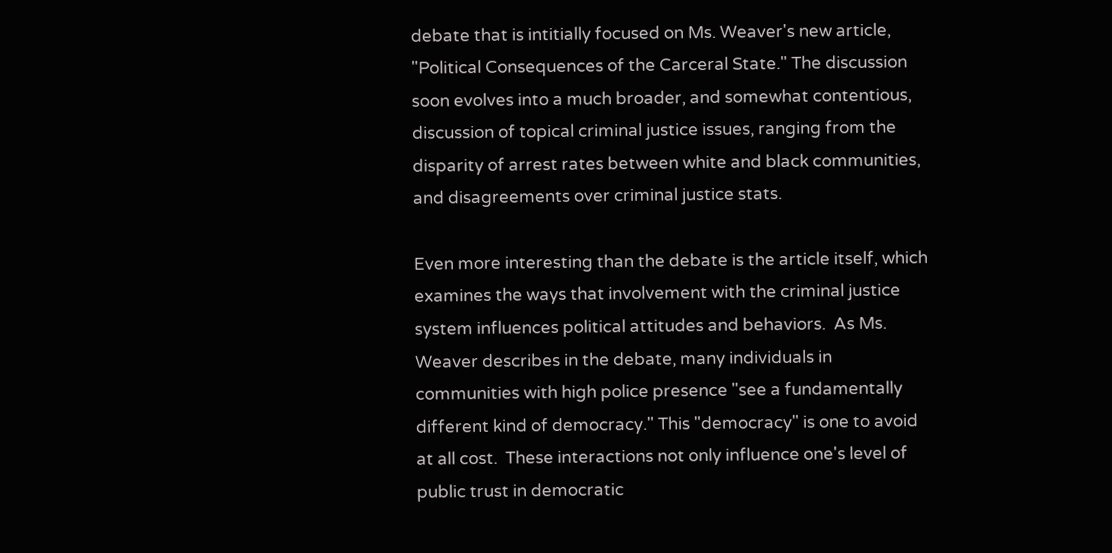debate that is intitially focused on Ms. Weaver's new article, "Political Consequences of the Carceral State." The discussion soon evolves into a much broader, and somewhat contentious, discussion of topical criminal justice issues, ranging from the disparity of arrest rates between white and black communities, and disagreements over criminal justice stats.

Even more interesting than the debate is the article itself, which examines the ways that involvement with the criminal justice system influences political attitudes and behaviors.  As Ms. Weaver describes in the debate, many individuals in communities with high police presence "see a fundamentally different kind of democracy." This "democracy" is one to avoid at all cost.  These interactions not only influence one's level of public trust in democratic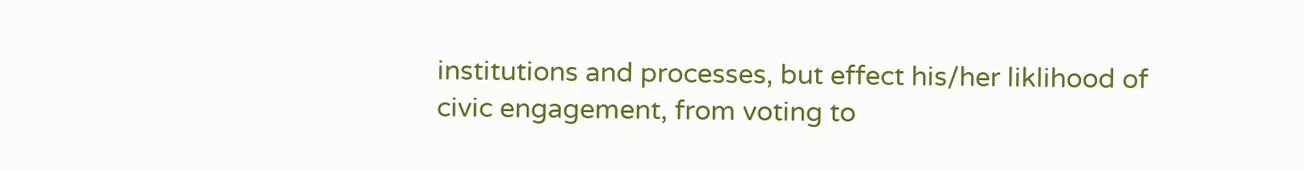institutions and processes, but effect his/her liklihood of civic engagement, from voting to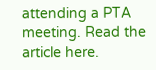attending a PTA meeting. Read the article here.